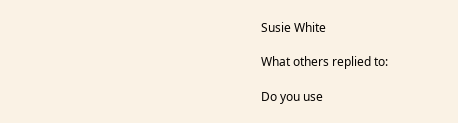Susie White

What others replied to:

Do you use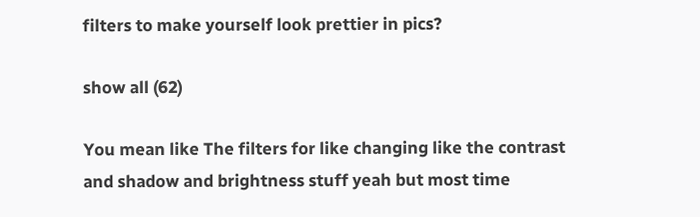filters to make yourself look prettier in pics?

show all (62)

You mean like The filters for like changing like the contrast and shadow and brightness stuff yeah but most time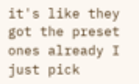it's like they got the preset ones already I just pick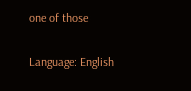one of those

Language: English